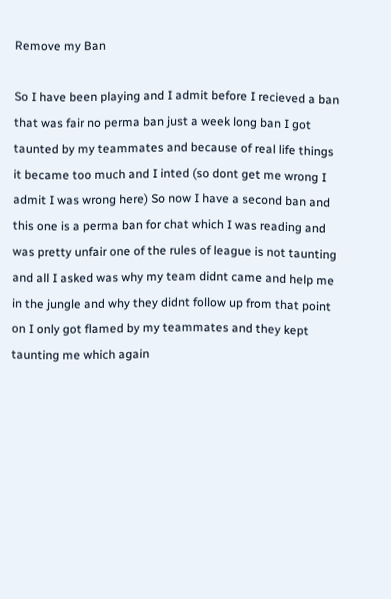Remove my Ban

So I have been playing and I admit before I recieved a ban that was fair no perma ban just a week long ban I got taunted by my teammates and because of real life things it became too much and I inted (so dont get me wrong I admit I was wrong here) So now I have a second ban and this one is a perma ban for chat which I was reading and was pretty unfair one of the rules of league is not taunting and all I asked was why my team didnt came and help me in the jungle and why they didnt follow up from that point on I only got flamed by my teammates and they kept taunting me which again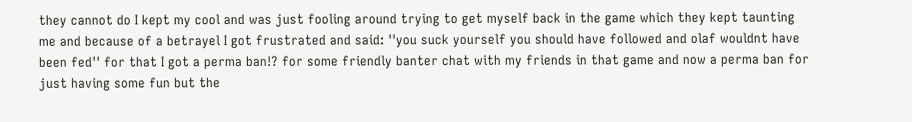they cannot do I kept my cool and was just fooling around trying to get myself back in the game which they kept taunting me and because of a betrayel I got frustrated and said: ''you suck yourself you should have followed and olaf wouldnt have been fed'' for that I got a perma ban!? for some friendly banter chat with my friends in that game and now a perma ban for just having some fun but the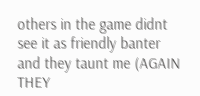others in the game didnt see it as friendly banter and they taunt me (AGAIN THEY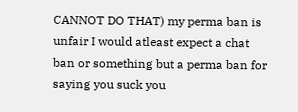CANNOT DO THAT) my perma ban is unfair I would atleast expect a chat ban or something but a perma ban for saying you suck you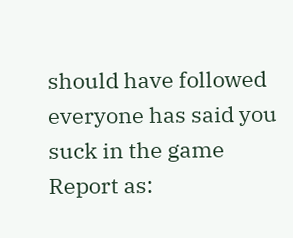should have followed everyone has said you suck in the game
Report as: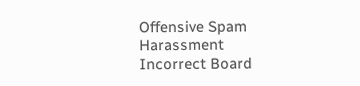Offensive Spam Harassment Incorrect Board